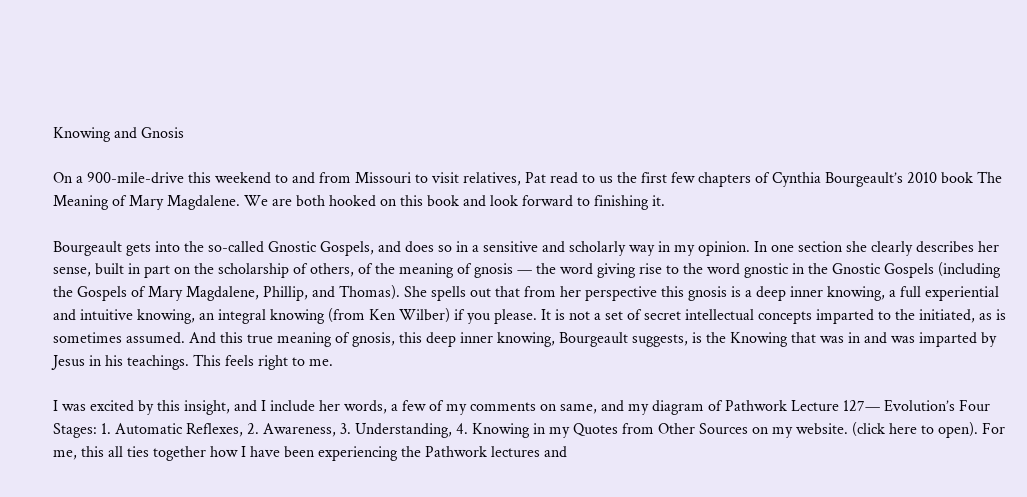Knowing and Gnosis

On a 900-mile-drive this weekend to and from Missouri to visit relatives, Pat read to us the first few chapters of Cynthia Bourgeault’s 2010 book The Meaning of Mary Magdalene. We are both hooked on this book and look forward to finishing it.

Bourgeault gets into the so-called Gnostic Gospels, and does so in a sensitive and scholarly way in my opinion. In one section she clearly describes her sense, built in part on the scholarship of others, of the meaning of gnosis — the word giving rise to the word gnostic in the Gnostic Gospels (including the Gospels of Mary Magdalene, Phillip, and Thomas). She spells out that from her perspective this gnosis is a deep inner knowing, a full experiential and intuitive knowing, an integral knowing (from Ken Wilber) if you please. It is not a set of secret intellectual concepts imparted to the initiated, as is sometimes assumed. And this true meaning of gnosis, this deep inner knowing, Bourgeault suggests, is the Knowing that was in and was imparted by Jesus in his teachings. This feels right to me.

I was excited by this insight, and I include her words, a few of my comments on same, and my diagram of Pathwork Lecture 127— Evolution’s Four Stages: 1. Automatic Reflexes, 2. Awareness, 3. Understanding, 4. Knowing in my Quotes from Other Sources on my website. (click here to open). For me, this all ties together how I have been experiencing the Pathwork lectures and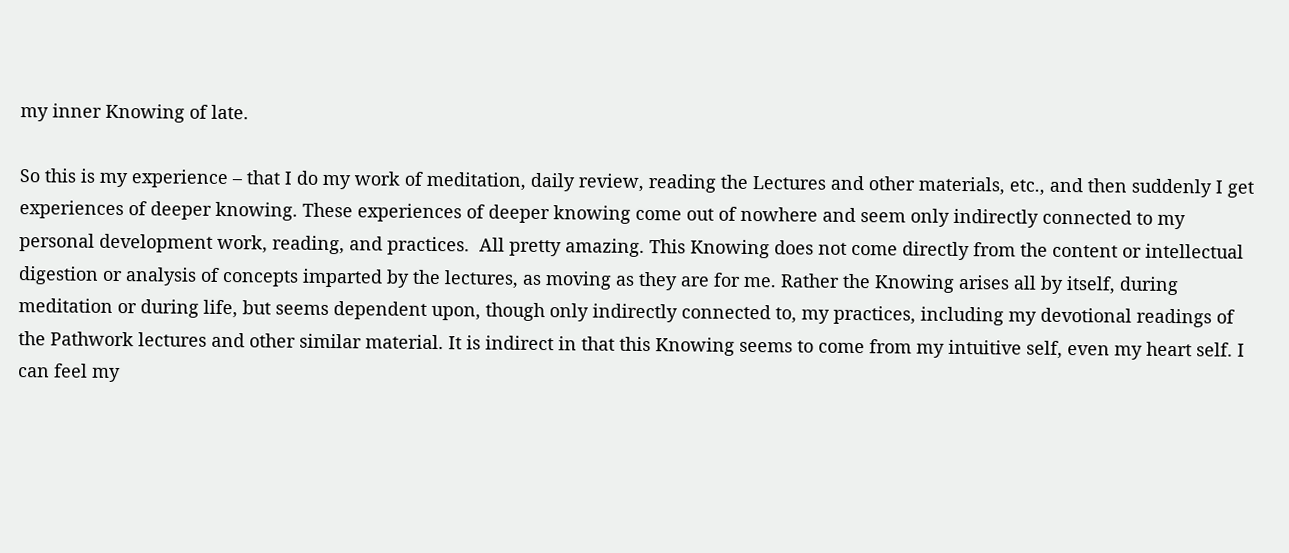my inner Knowing of late.

So this is my experience – that I do my work of meditation, daily review, reading the Lectures and other materials, etc., and then suddenly I get experiences of deeper knowing. These experiences of deeper knowing come out of nowhere and seem only indirectly connected to my personal development work, reading, and practices.  All pretty amazing. This Knowing does not come directly from the content or intellectual digestion or analysis of concepts imparted by the lectures, as moving as they are for me. Rather the Knowing arises all by itself, during meditation or during life, but seems dependent upon, though only indirectly connected to, my practices, including my devotional readings of the Pathwork lectures and other similar material. It is indirect in that this Knowing seems to come from my intuitive self, even my heart self. I can feel my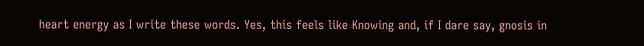heart energy as I write these words. Yes, this feels like Knowing and, if I dare say, gnosis in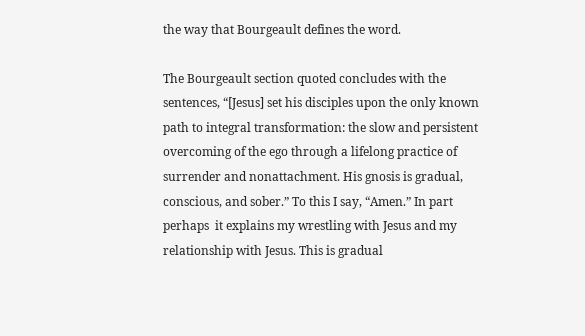the way that Bourgeault defines the word.

The Bourgeault section quoted concludes with the sentences, “[Jesus] set his disciples upon the only known path to integral transformation: the slow and persistent overcoming of the ego through a lifelong practice of surrender and nonattachment. His gnosis is gradual, conscious, and sober.” To this I say, “Amen.” In part perhaps  it explains my wrestling with Jesus and my relationship with Jesus. This is gradual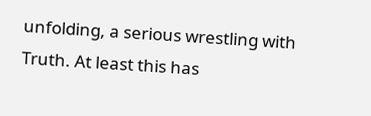unfolding, a serious wrestling with Truth. At least this has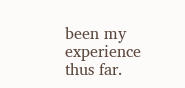been my experience thus far.